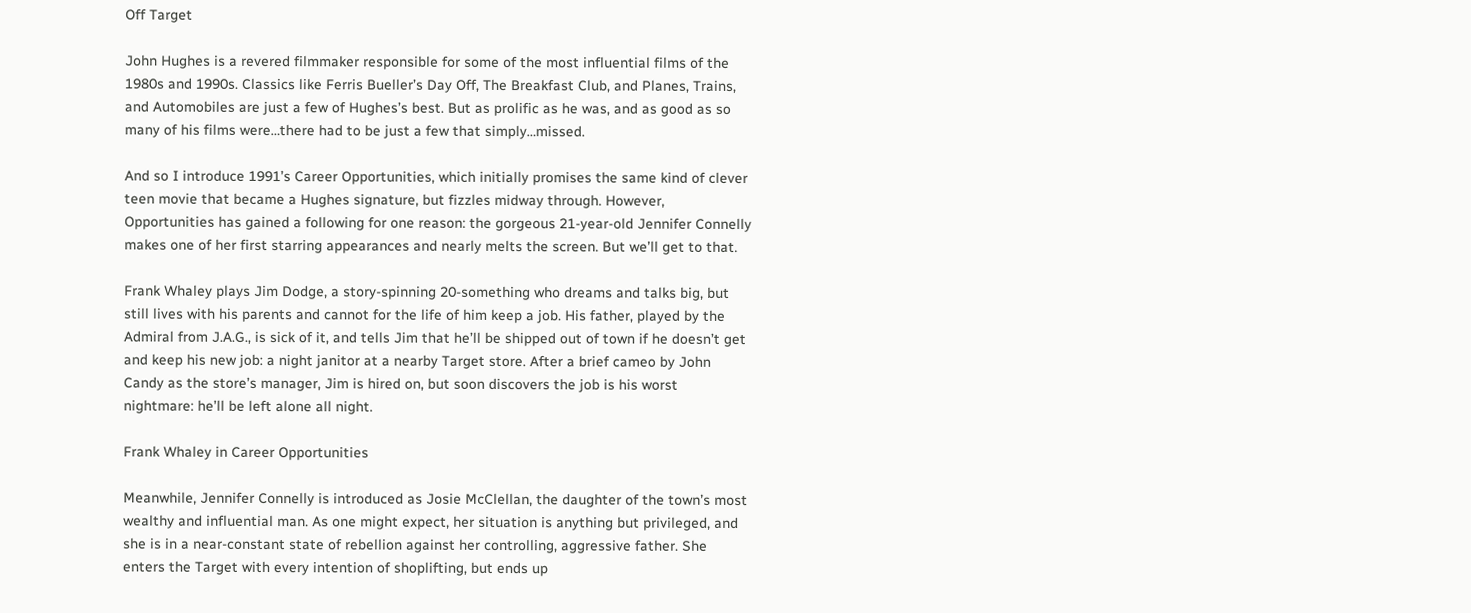Off Target

John Hughes is a revered filmmaker responsible for some of the most influential films of the 1980s and 1990s. Classics like Ferris Bueller’s Day Off, The Breakfast Club, and Planes, Trains, and Automobiles are just a few of Hughes’s best. But as prolific as he was, and as good as so many of his films were…there had to be just a few that simply…missed.

And so I introduce 1991’s Career Opportunities, which initially promises the same kind of clever teen movie that became a Hughes signature, but fizzles midway through. However, Opportunities has gained a following for one reason: the gorgeous 21-year-old Jennifer Connelly makes one of her first starring appearances and nearly melts the screen. But we’ll get to that.

Frank Whaley plays Jim Dodge, a story-spinning 20-something who dreams and talks big, but still lives with his parents and cannot for the life of him keep a job. His father, played by the Admiral from J.A.G., is sick of it, and tells Jim that he’ll be shipped out of town if he doesn’t get and keep his new job: a night janitor at a nearby Target store. After a brief cameo by John Candy as the store’s manager, Jim is hired on, but soon discovers the job is his worst nightmare: he’ll be left alone all night.

Frank Whaley in Career Opportunities

Meanwhile, Jennifer Connelly is introduced as Josie McClellan, the daughter of the town’s most wealthy and influential man. As one might expect, her situation is anything but privileged, and she is in a near-constant state of rebellion against her controlling, aggressive father. She enters the Target with every intention of shoplifting, but ends up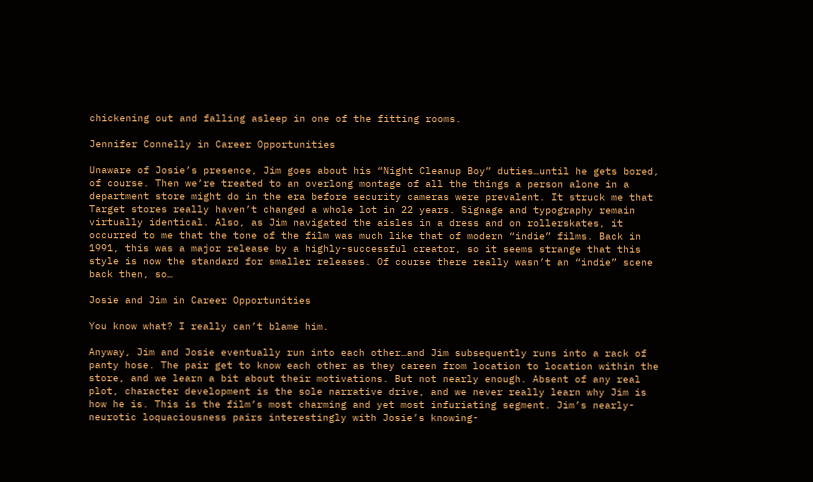chickening out and falling asleep in one of the fitting rooms.

Jennifer Connelly in Career Opportunities

Unaware of Josie’s presence, Jim goes about his “Night Cleanup Boy” duties…until he gets bored, of course. Then we’re treated to an overlong montage of all the things a person alone in a department store might do in the era before security cameras were prevalent. It struck me that Target stores really haven’t changed a whole lot in 22 years. Signage and typography remain virtually identical. Also, as Jim navigated the aisles in a dress and on rollerskates, it occurred to me that the tone of the film was much like that of modern “indie” films. Back in 1991, this was a major release by a highly-successful creator, so it seems strange that this style is now the standard for smaller releases. Of course there really wasn’t an “indie” scene back then, so…

Josie and Jim in Career Opportunities

You know what? I really can’t blame him.

Anyway, Jim and Josie eventually run into each other…and Jim subsequently runs into a rack of panty hose. The pair get to know each other as they careen from location to location within the store, and we learn a bit about their motivations. But not nearly enough. Absent of any real plot, character development is the sole narrative drive, and we never really learn why Jim is how he is. This is the film’s most charming and yet most infuriating segment. Jim’s nearly-neurotic loquaciousness pairs interestingly with Josie’s knowing-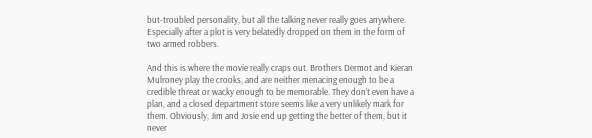but-troubled personality, but all the talking never really goes anywhere. Especially after a plot is very belatedly dropped on them in the form of two armed robbers.

And this is where the movie really craps out. Brothers Dermot and Kieran Mulroney play the crooks, and are neither menacing enough to be a credible threat or wacky enough to be memorable. They don’t even have a plan, and a closed department store seems like a very unlikely mark for them. Obviously, Jim and Josie end up getting the better of them, but it never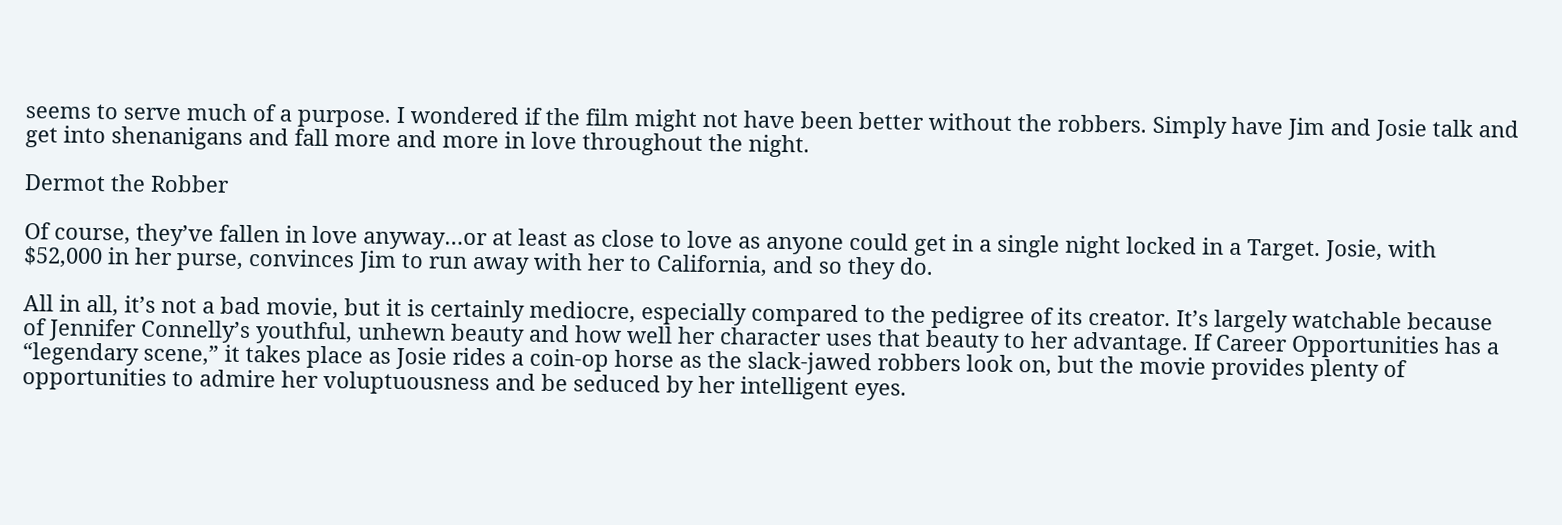seems to serve much of a purpose. I wondered if the film might not have been better without the robbers. Simply have Jim and Josie talk and get into shenanigans and fall more and more in love throughout the night.

Dermot the Robber

Of course, they’ve fallen in love anyway…or at least as close to love as anyone could get in a single night locked in a Target. Josie, with $52,000 in her purse, convinces Jim to run away with her to California, and so they do.

All in all, it’s not a bad movie, but it is certainly mediocre, especially compared to the pedigree of its creator. It’s largely watchable because of Jennifer Connelly’s youthful, unhewn beauty and how well her character uses that beauty to her advantage. If Career Opportunities has a “legendary scene,” it takes place as Josie rides a coin-op horse as the slack-jawed robbers look on, but the movie provides plenty of opportunities to admire her voluptuousness and be seduced by her intelligent eyes.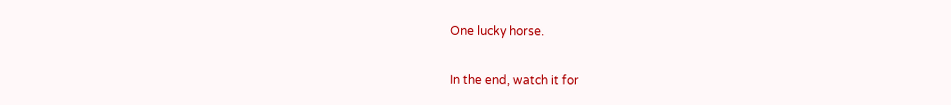One lucky horse.

In the end, watch it for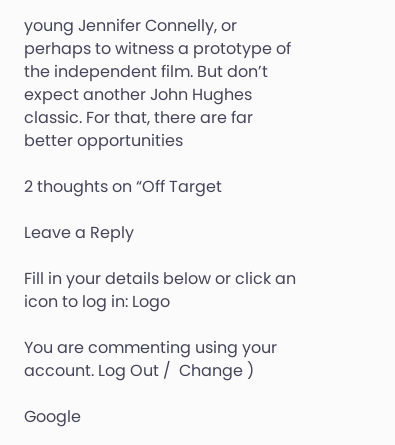young Jennifer Connelly, or perhaps to witness a prototype of the independent film. But don’t expect another John Hughes classic. For that, there are far better opportunities

2 thoughts on “Off Target

Leave a Reply

Fill in your details below or click an icon to log in: Logo

You are commenting using your account. Log Out /  Change )

Google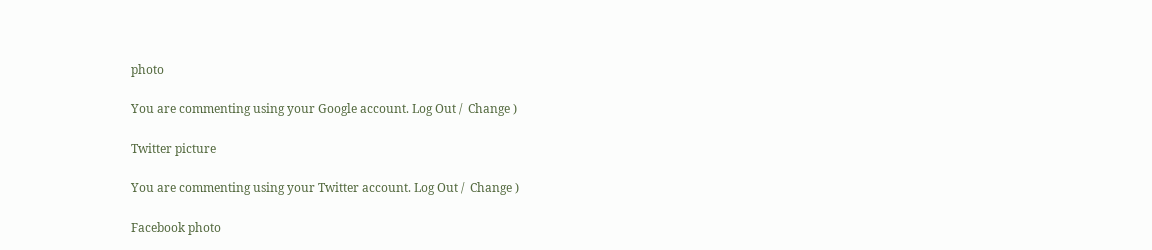photo

You are commenting using your Google account. Log Out /  Change )

Twitter picture

You are commenting using your Twitter account. Log Out /  Change )

Facebook photo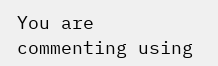You are commenting using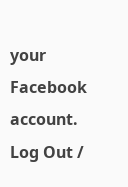your Facebook account. Log Out /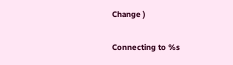Change )

Connecting to %s